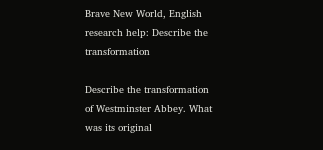Brave New World, English research help: Describe the transformation

Describe the transformation of Westminster Abbey. What was its original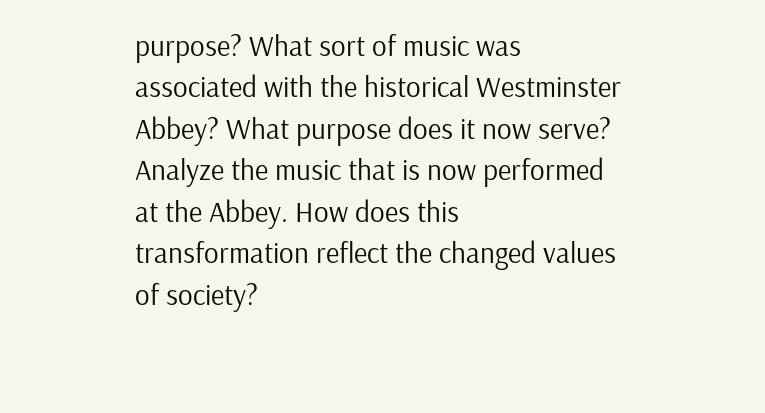purpose? What sort of music was associated with the historical Westminster Abbey? What purpose does it now serve? Analyze the music that is now performed at the Abbey. How does this transformation reflect the changed values of society?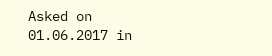Asked on 01.06.2017 in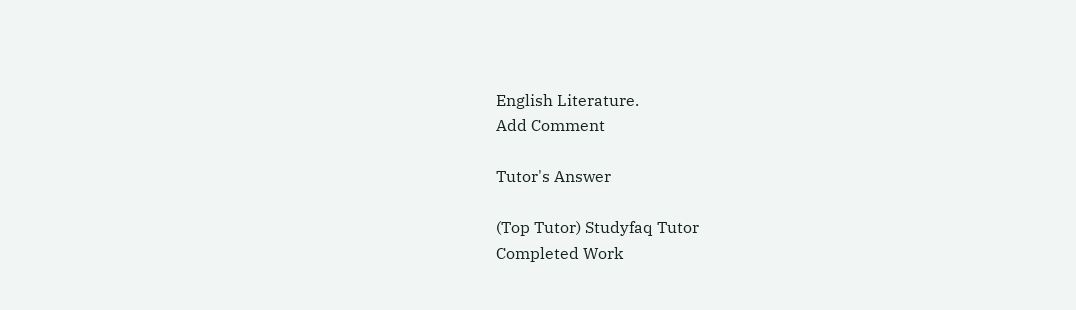English Literature.
Add Comment

Tutor's Answer

(Top Tutor) Studyfaq Tutor
Completed Work